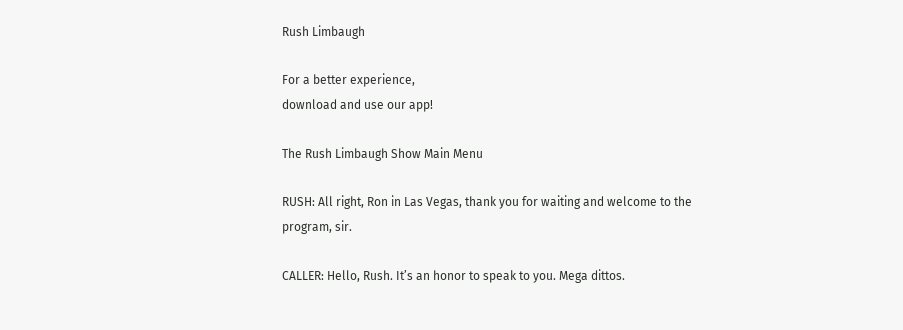Rush Limbaugh

For a better experience,
download and use our app!

The Rush Limbaugh Show Main Menu

RUSH: All right, Ron in Las Vegas, thank you for waiting and welcome to the program, sir.

CALLER: Hello, Rush. It’s an honor to speak to you. Mega dittos.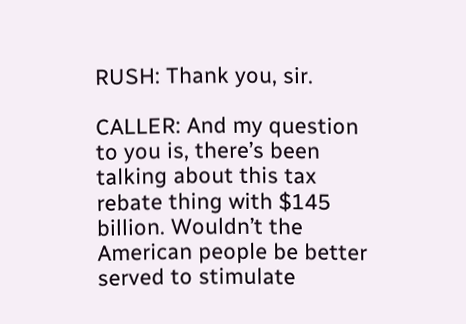RUSH: Thank you, sir.

CALLER: And my question to you is, there’s been talking about this tax rebate thing with $145 billion. Wouldn’t the American people be better served to stimulate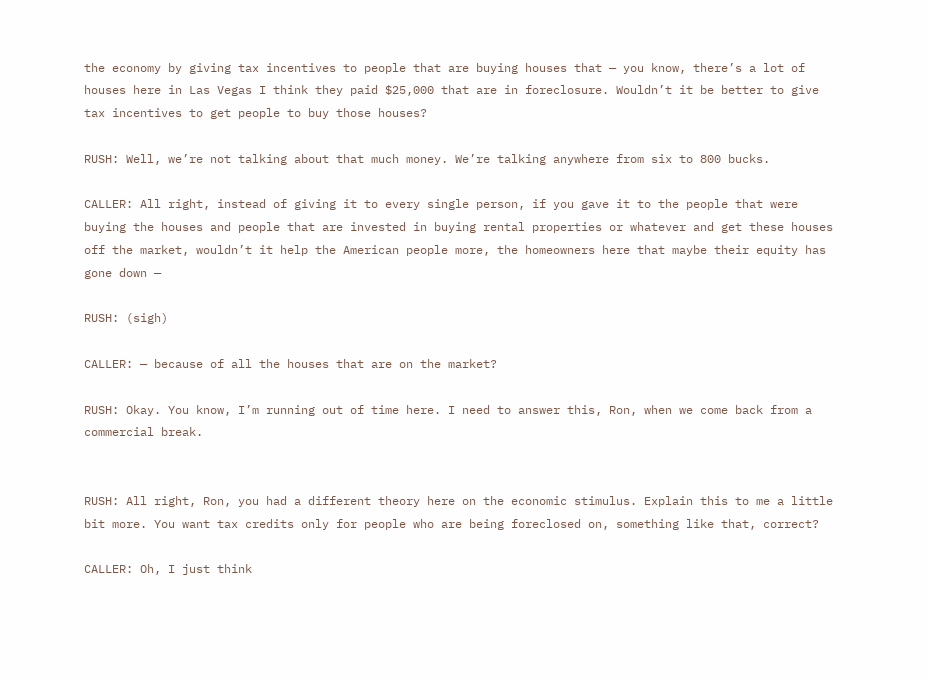the economy by giving tax incentives to people that are buying houses that — you know, there’s a lot of houses here in Las Vegas I think they paid $25,000 that are in foreclosure. Wouldn’t it be better to give tax incentives to get people to buy those houses?

RUSH: Well, we’re not talking about that much money. We’re talking anywhere from six to 800 bucks.

CALLER: All right, instead of giving it to every single person, if you gave it to the people that were buying the houses and people that are invested in buying rental properties or whatever and get these houses off the market, wouldn’t it help the American people more, the homeowners here that maybe their equity has gone down —

RUSH: (sigh)

CALLER: — because of all the houses that are on the market?

RUSH: Okay. You know, I’m running out of time here. I need to answer this, Ron, when we come back from a commercial break.


RUSH: All right, Ron, you had a different theory here on the economic stimulus. Explain this to me a little bit more. You want tax credits only for people who are being foreclosed on, something like that, correct?

CALLER: Oh, I just think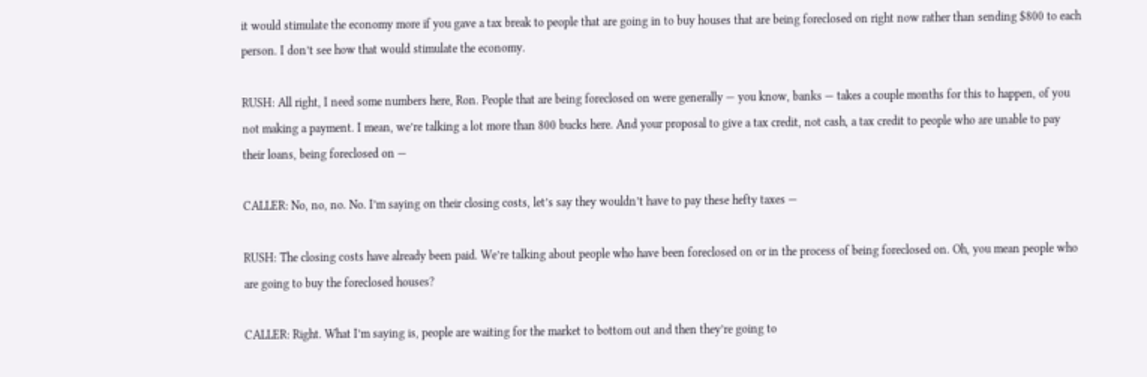it would stimulate the economy more if you gave a tax break to people that are going in to buy houses that are being foreclosed on right now rather than sending $800 to each person. I don’t see how that would stimulate the economy.

RUSH: All right, I need some numbers here, Ron. People that are being foreclosed on were generally — you know, banks — takes a couple months for this to happen, of you not making a payment. I mean, we’re talking a lot more than 800 bucks here. And your proposal to give a tax credit, not cash, a tax credit to people who are unable to pay their loans, being foreclosed on —

CALLER: No, no, no. No. I’m saying on their closing costs, let’s say they wouldn’t have to pay these hefty taxes —

RUSH: The closing costs have already been paid. We’re talking about people who have been foreclosed on or in the process of being foreclosed on. Oh, you mean people who are going to buy the foreclosed houses?

CALLER: Right. What I’m saying is, people are waiting for the market to bottom out and then they’re going to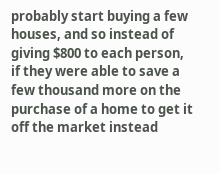probably start buying a few houses, and so instead of giving $800 to each person, if they were able to save a few thousand more on the purchase of a home to get it off the market instead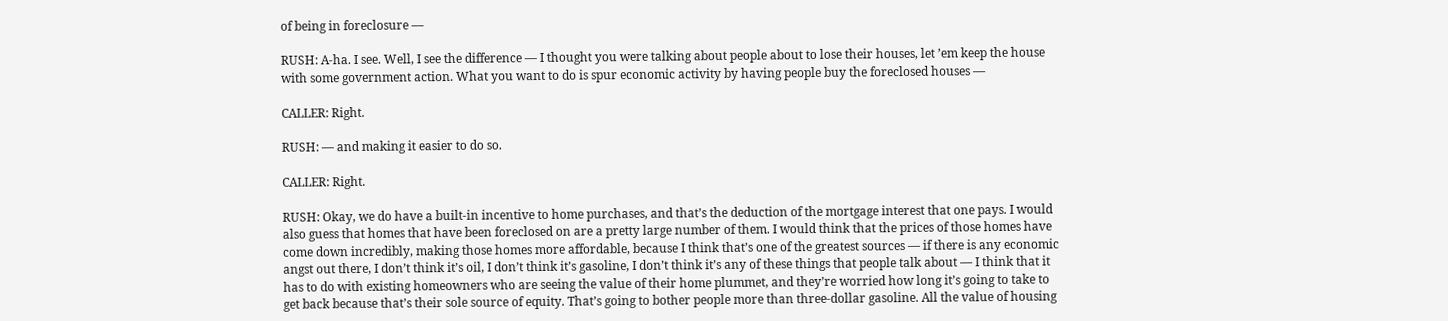of being in foreclosure —

RUSH: A-ha. I see. Well, I see the difference — I thought you were talking about people about to lose their houses, let ’em keep the house with some government action. What you want to do is spur economic activity by having people buy the foreclosed houses —

CALLER: Right.

RUSH: — and making it easier to do so.

CALLER: Right.

RUSH: Okay, we do have a built-in incentive to home purchases, and that’s the deduction of the mortgage interest that one pays. I would also guess that homes that have been foreclosed on are a pretty large number of them. I would think that the prices of those homes have come down incredibly, making those homes more affordable, because I think that’s one of the greatest sources — if there is any economic angst out there, I don’t think it’s oil, I don’t think it’s gasoline, I don’t think it’s any of these things that people talk about — I think that it has to do with existing homeowners who are seeing the value of their home plummet, and they’re worried how long it’s going to take to get back because that’s their sole source of equity. That’s going to bother people more than three-dollar gasoline. All the value of housing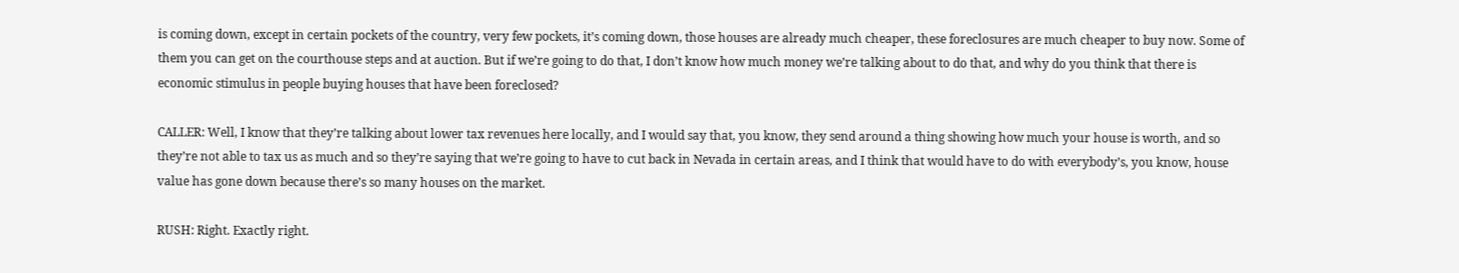is coming down, except in certain pockets of the country, very few pockets, it’s coming down, those houses are already much cheaper, these foreclosures are much cheaper to buy now. Some of them you can get on the courthouse steps and at auction. But if we’re going to do that, I don’t know how much money we’re talking about to do that, and why do you think that there is economic stimulus in people buying houses that have been foreclosed?

CALLER: Well, I know that they’re talking about lower tax revenues here locally, and I would say that, you know, they send around a thing showing how much your house is worth, and so they’re not able to tax us as much and so they’re saying that we’re going to have to cut back in Nevada in certain areas, and I think that would have to do with everybody’s, you know, house value has gone down because there’s so many houses on the market.

RUSH: Right. Exactly right.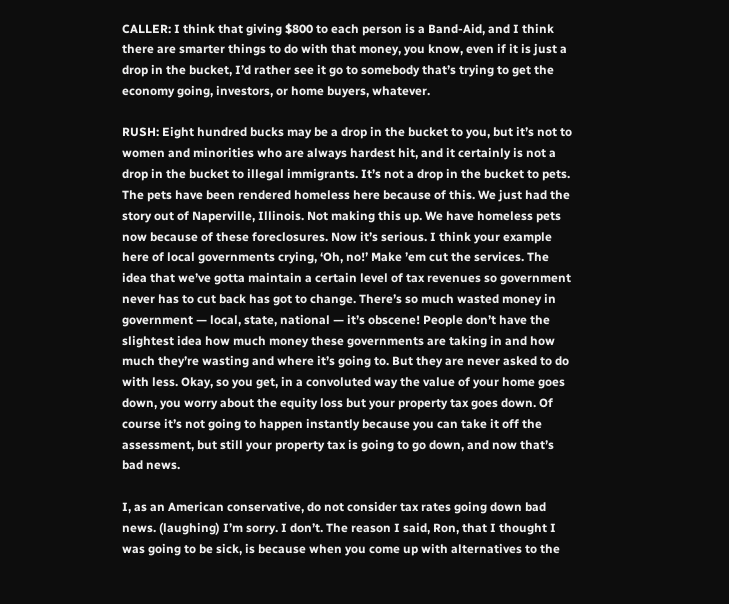CALLER: I think that giving $800 to each person is a Band-Aid, and I think there are smarter things to do with that money, you know, even if it is just a drop in the bucket, I’d rather see it go to somebody that’s trying to get the economy going, investors, or home buyers, whatever.

RUSH: Eight hundred bucks may be a drop in the bucket to you, but it’s not to women and minorities who are always hardest hit, and it certainly is not a drop in the bucket to illegal immigrants. It’s not a drop in the bucket to pets. The pets have been rendered homeless here because of this. We just had the story out of Naperville, Illinois. Not making this up. We have homeless pets now because of these foreclosures. Now it’s serious. I think your example here of local governments crying, ‘Oh, no!’ Make ’em cut the services. The idea that we’ve gotta maintain a certain level of tax revenues so government never has to cut back has got to change. There’s so much wasted money in government — local, state, national — it’s obscene! People don’t have the slightest idea how much money these governments are taking in and how much they’re wasting and where it’s going to. But they are never asked to do with less. Okay, so you get, in a convoluted way the value of your home goes down, you worry about the equity loss but your property tax goes down. Of course it’s not going to happen instantly because you can take it off the assessment, but still your property tax is going to go down, and now that’s bad news.

I, as an American conservative, do not consider tax rates going down bad news. (laughing) I’m sorry. I don’t. The reason I said, Ron, that I thought I was going to be sick, is because when you come up with alternatives to the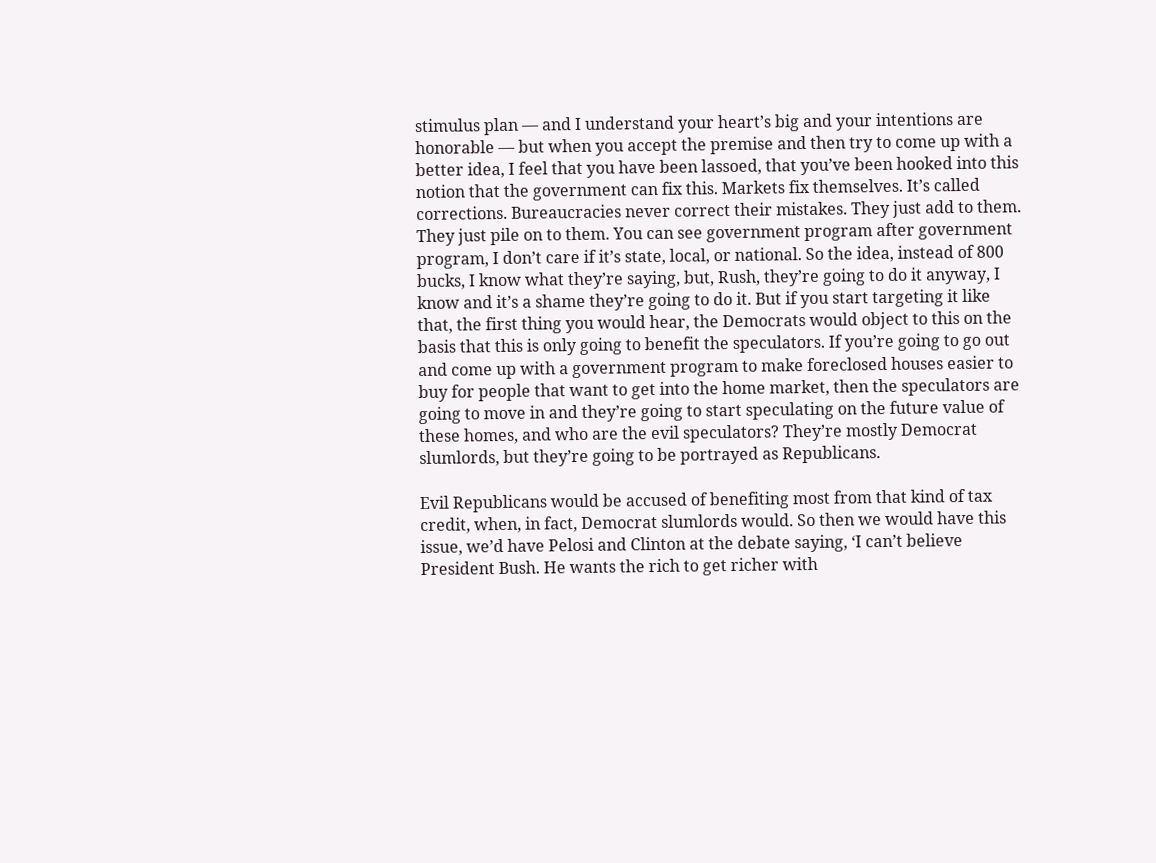stimulus plan — and I understand your heart’s big and your intentions are honorable — but when you accept the premise and then try to come up with a better idea, I feel that you have been lassoed, that you’ve been hooked into this notion that the government can fix this. Markets fix themselves. It’s called corrections. Bureaucracies never correct their mistakes. They just add to them. They just pile on to them. You can see government program after government program, I don’t care if it’s state, local, or national. So the idea, instead of 800 bucks, I know what they’re saying, but, Rush, they’re going to do it anyway, I know and it’s a shame they’re going to do it. But if you start targeting it like that, the first thing you would hear, the Democrats would object to this on the basis that this is only going to benefit the speculators. If you’re going to go out and come up with a government program to make foreclosed houses easier to buy for people that want to get into the home market, then the speculators are going to move in and they’re going to start speculating on the future value of these homes, and who are the evil speculators? They’re mostly Democrat slumlords, but they’re going to be portrayed as Republicans.

Evil Republicans would be accused of benefiting most from that kind of tax credit, when, in fact, Democrat slumlords would. So then we would have this issue, we’d have Pelosi and Clinton at the debate saying, ‘I can’t believe President Bush. He wants the rich to get richer with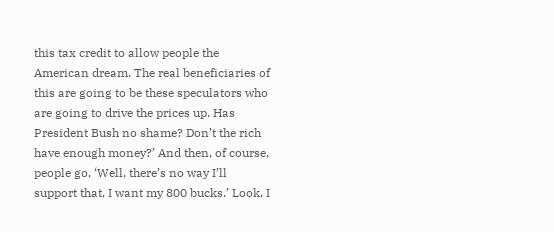this tax credit to allow people the American dream. The real beneficiaries of this are going to be these speculators who are going to drive the prices up. Has President Bush no shame? Don’t the rich have enough money?’ And then, of course, people go, ‘Well, there’s no way I’ll support that, I want my 800 bucks.’ Look, I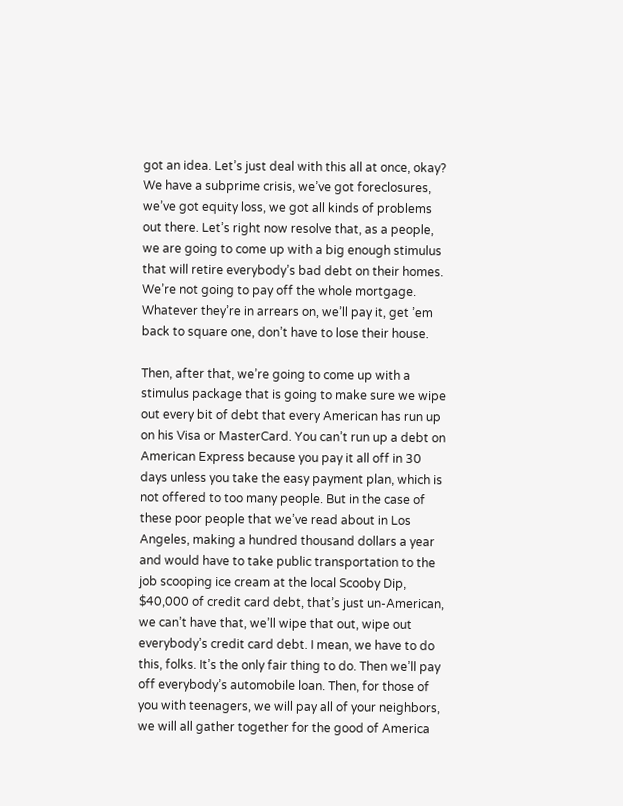got an idea. Let’s just deal with this all at once, okay? We have a subprime crisis, we’ve got foreclosures, we’ve got equity loss, we got all kinds of problems out there. Let’s right now resolve that, as a people, we are going to come up with a big enough stimulus that will retire everybody’s bad debt on their homes. We’re not going to pay off the whole mortgage. Whatever they’re in arrears on, we’ll pay it, get ’em back to square one, don’t have to lose their house.

Then, after that, we’re going to come up with a stimulus package that is going to make sure we wipe out every bit of debt that every American has run up on his Visa or MasterCard. You can’t run up a debt on American Express because you pay it all off in 30 days unless you take the easy payment plan, which is not offered to too many people. But in the case of these poor people that we’ve read about in Los Angeles, making a hundred thousand dollars a year and would have to take public transportation to the job scooping ice cream at the local Scooby Dip, $40,000 of credit card debt, that’s just un-American, we can’t have that, we’ll wipe that out, wipe out everybody’s credit card debt. I mean, we have to do this, folks. It’s the only fair thing to do. Then we’ll pay off everybody’s automobile loan. Then, for those of you with teenagers, we will pay all of your neighbors, we will all gather together for the good of America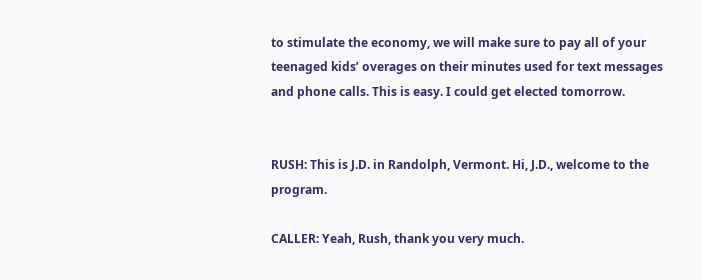to stimulate the economy, we will make sure to pay all of your teenaged kids’ overages on their minutes used for text messages and phone calls. This is easy. I could get elected tomorrow.


RUSH: This is J.D. in Randolph, Vermont. Hi, J.D., welcome to the program.

CALLER: Yeah, Rush, thank you very much.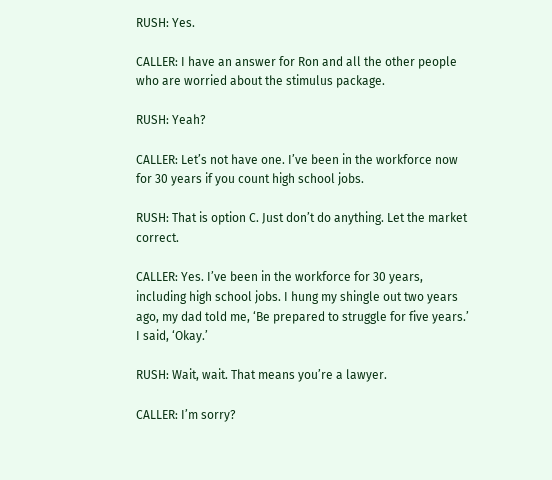RUSH: Yes.

CALLER: I have an answer for Ron and all the other people who are worried about the stimulus package.

RUSH: Yeah?

CALLER: Let’s not have one. I’ve been in the workforce now for 30 years if you count high school jobs.

RUSH: That is option C. Just don’t do anything. Let the market correct.

CALLER: Yes. I’ve been in the workforce for 30 years, including high school jobs. I hung my shingle out two years ago, my dad told me, ‘Be prepared to struggle for five years.’ I said, ‘Okay.’

RUSH: Wait, wait. That means you’re a lawyer.

CALLER: I’m sorry?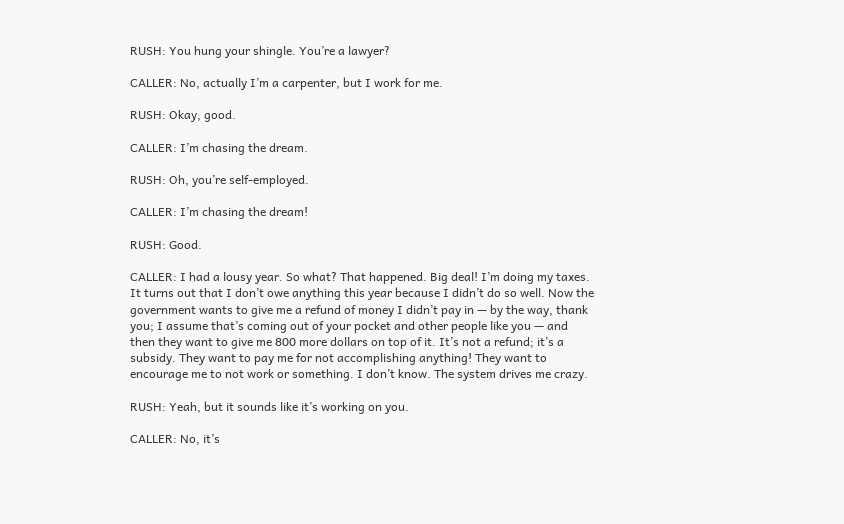RUSH: You hung your shingle. You’re a lawyer?

CALLER: No, actually I’m a carpenter, but I work for me.

RUSH: Okay, good.

CALLER: I’m chasing the dream.

RUSH: Oh, you’re self-employed.

CALLER: I’m chasing the dream!

RUSH: Good.

CALLER: I had a lousy year. So what? That happened. Big deal! I’m doing my taxes. It turns out that I don’t owe anything this year because I didn’t do so well. Now the government wants to give me a refund of money I didn’t pay in — by the way, thank you; I assume that’s coming out of your pocket and other people like you — and then they want to give me 800 more dollars on top of it. It’s not a refund; it’s a subsidy. They want to pay me for not accomplishing anything! They want to encourage me to not work or something. I don’t know. The system drives me crazy.

RUSH: Yeah, but it sounds like it’s working on you.

CALLER: No, it’s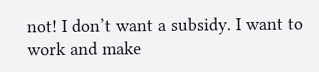not! I don’t want a subsidy. I want to work and make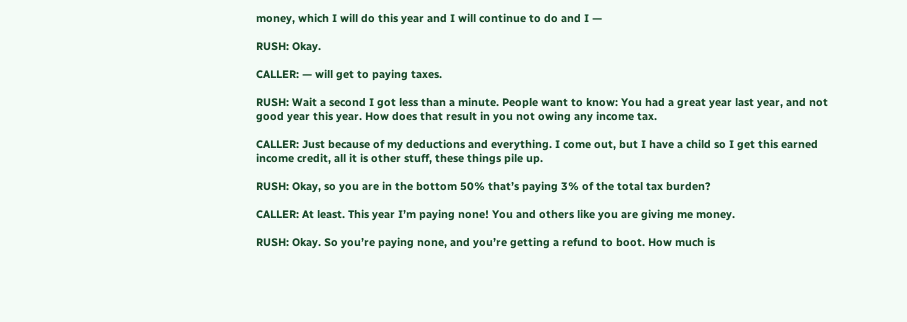money, which I will do this year and I will continue to do and I —

RUSH: Okay.

CALLER: — will get to paying taxes.

RUSH: Wait a second I got less than a minute. People want to know: You had a great year last year, and not good year this year. How does that result in you not owing any income tax.

CALLER: Just because of my deductions and everything. I come out, but I have a child so I get this earned income credit, all it is other stuff, these things pile up.

RUSH: Okay, so you are in the bottom 50% that’s paying 3% of the total tax burden?

CALLER: At least. This year I’m paying none! You and others like you are giving me money.

RUSH: Okay. So you’re paying none, and you’re getting a refund to boot. How much is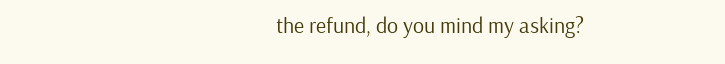the refund, do you mind my asking?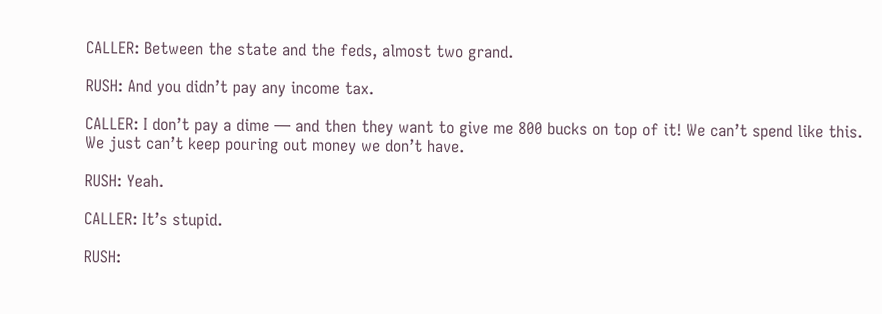CALLER: Between the state and the feds, almost two grand.

RUSH: And you didn’t pay any income tax.

CALLER: I don’t pay a dime — and then they want to give me 800 bucks on top of it! We can’t spend like this. We just can’t keep pouring out money we don’t have.

RUSH: Yeah.

CALLER: It’s stupid.

RUSH: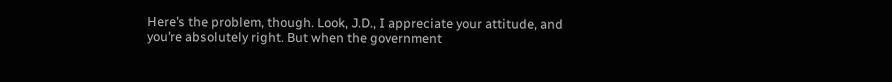Here’s the problem, though. Look, J.D., I appreciate your attitude, and you’re absolutely right. But when the government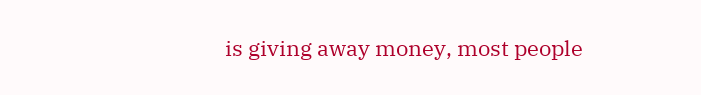is giving away money, most people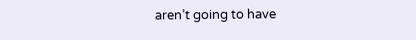aren’t going to have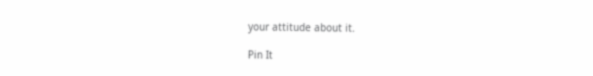your attitude about it.

Pin It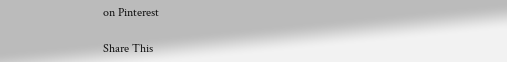on Pinterest

Share This